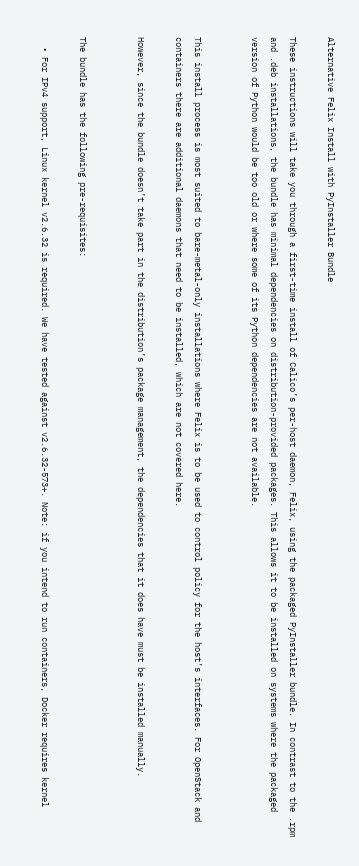Alternative Felix Install with PyInstaller Bundle

These instructions will take you through a first-time install of Calico’s per-host daemon, Felix, using the packaged PyInstaller bundle. In contrast to the .rpm and .deb installations, the bundle has minimal dependencies on distribution-provided packages. This allows it to be installed on systems where the packaged version of Python would be too old or where some of its Python dependencies are not available.


This install process is most suited to bare-metal-only installations where Felix is to be used to control policy for the host’s interfaces. For OpenStack and containers there are additional daemons that need to be installed, which are not covered here.

However, since the bundle doesn’t take part in the distribution’s package management, the dependencies that it does have must be installed manually.


The bundle has the following pre-requisites:

  • For IPv4 support, Linux kernel v2.6.32 is required. We have tested against v2.6.32-573+. Note: if you intend to run containers, Docker requires kernel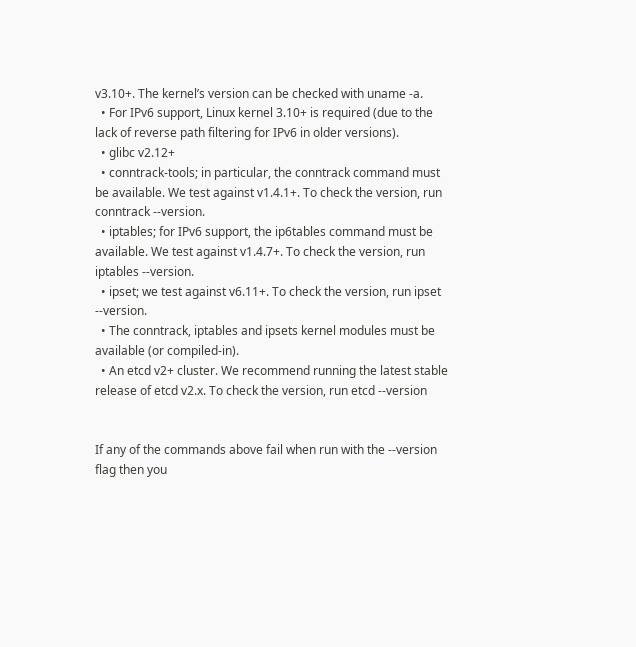v3.10+. The kernel’s version can be checked with uname -a.
  • For IPv6 support, Linux kernel 3.10+ is required (due to the lack of reverse path filtering for IPv6 in older versions).
  • glibc v2.12+
  • conntrack-tools; in particular, the conntrack command must be available. We test against v1.4.1+. To check the version, run conntrack --version.
  • iptables; for IPv6 support, the ip6tables command must be available. We test against v1.4.7+. To check the version, run iptables --version.
  • ipset; we test against v6.11+. To check the version, run ipset --version.
  • The conntrack, iptables and ipsets kernel modules must be available (or compiled-in).
  • An etcd v2+ cluster. We recommend running the latest stable release of etcd v2.x. To check the version, run etcd --version


If any of the commands above fail when run with the --version flag then you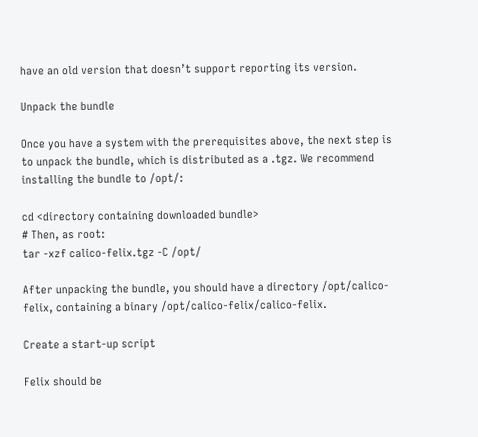have an old version that doesn’t support reporting its version.

Unpack the bundle

Once you have a system with the prerequisites above, the next step is to unpack the bundle, which is distributed as a .tgz. We recommend installing the bundle to /opt/:

cd <directory containing downloaded bundle>
# Then, as root:
tar -xzf calico-felix.tgz -C /opt/

After unpacking the bundle, you should have a directory /opt/calico-felix, containing a binary /opt/calico-felix/calico-felix.

Create a start-up script

Felix should be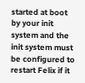started at boot by your init system and the init system must be configured to restart Felix if it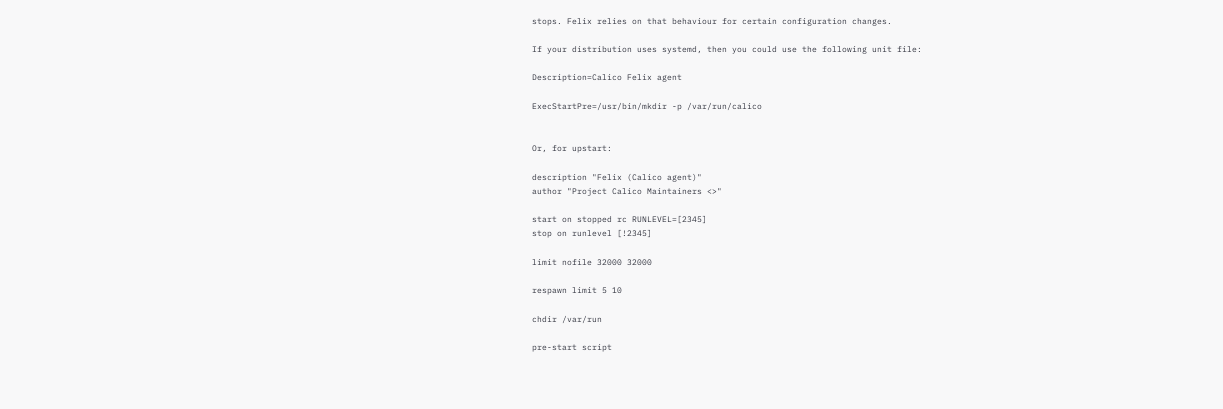stops. Felix relies on that behaviour for certain configuration changes.

If your distribution uses systemd, then you could use the following unit file:

Description=Calico Felix agent

ExecStartPre=/usr/bin/mkdir -p /var/run/calico


Or, for upstart:

description "Felix (Calico agent)"
author "Project Calico Maintainers <>"

start on stopped rc RUNLEVEL=[2345]
stop on runlevel [!2345]

limit nofile 32000 32000

respawn limit 5 10

chdir /var/run

pre-start script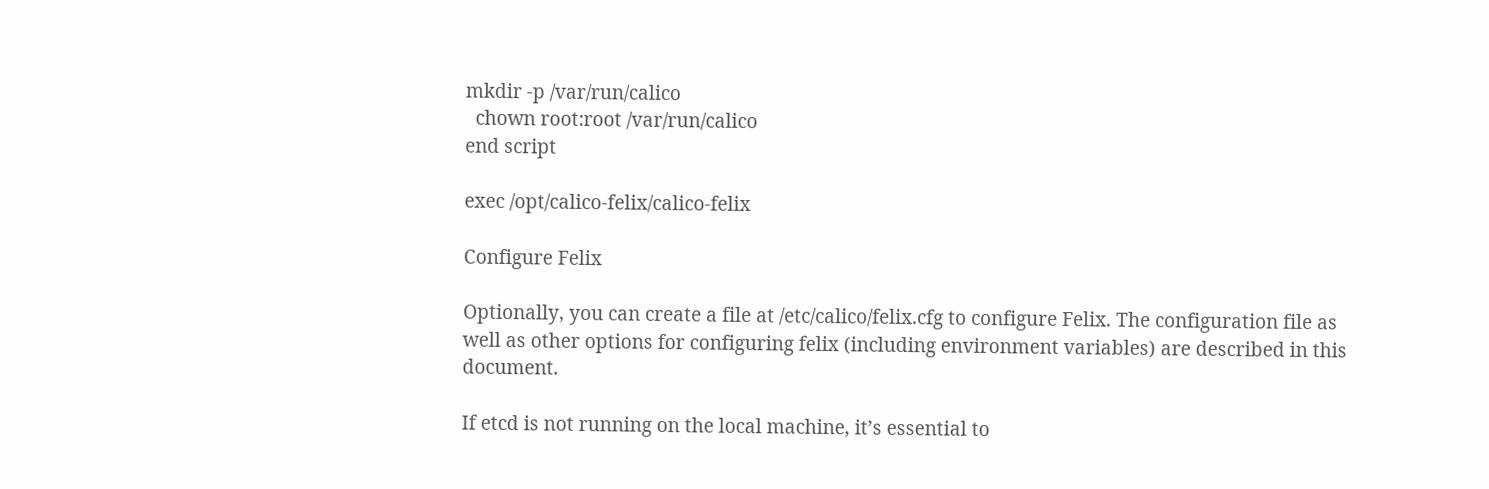mkdir -p /var/run/calico
  chown root:root /var/run/calico
end script

exec /opt/calico-felix/calico-felix

Configure Felix

Optionally, you can create a file at /etc/calico/felix.cfg to configure Felix. The configuration file as well as other options for configuring felix (including environment variables) are described in this document.

If etcd is not running on the local machine, it’s essential to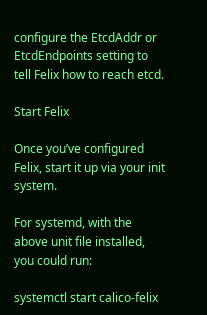configure the EtcdAddr or EtcdEndpoints setting to tell Felix how to reach etcd.

Start Felix

Once you’ve configured Felix, start it up via your init system.

For systemd, with the above unit file installed, you could run:

systemctl start calico-felix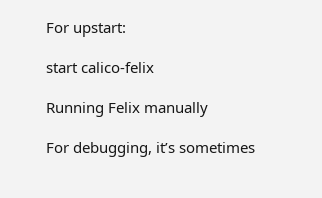For upstart:

start calico-felix

Running Felix manually

For debugging, it’s sometimes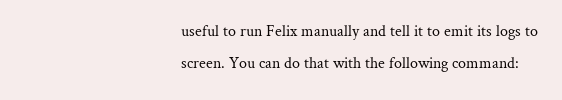useful to run Felix manually and tell it to emit its logs to screen. You can do that with the following command: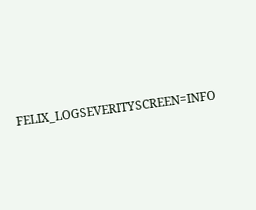FELIX_LOGSEVERITYSCREEN=INFO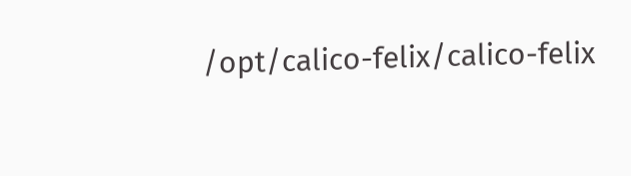/opt/calico-felix/calico-felix